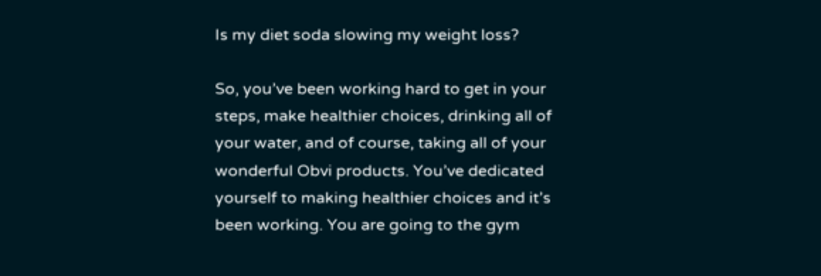Is my diet soda slowing my weight loss?

So, you’ve been working hard to get in your steps, make healthier choices, drinking all of your water, and of course, taking all of your wonderful Obvi products. You’ve dedicated yourself to making healthier choices and it’s been working. You are going to the gym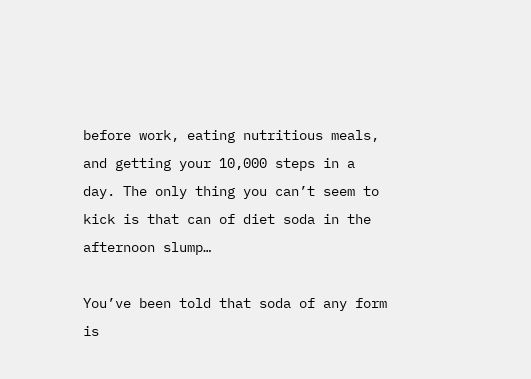before work, eating nutritious meals, and getting your 10,000 steps in a day. The only thing you can’t seem to kick is that can of diet soda in the afternoon slump…

You’ve been told that soda of any form is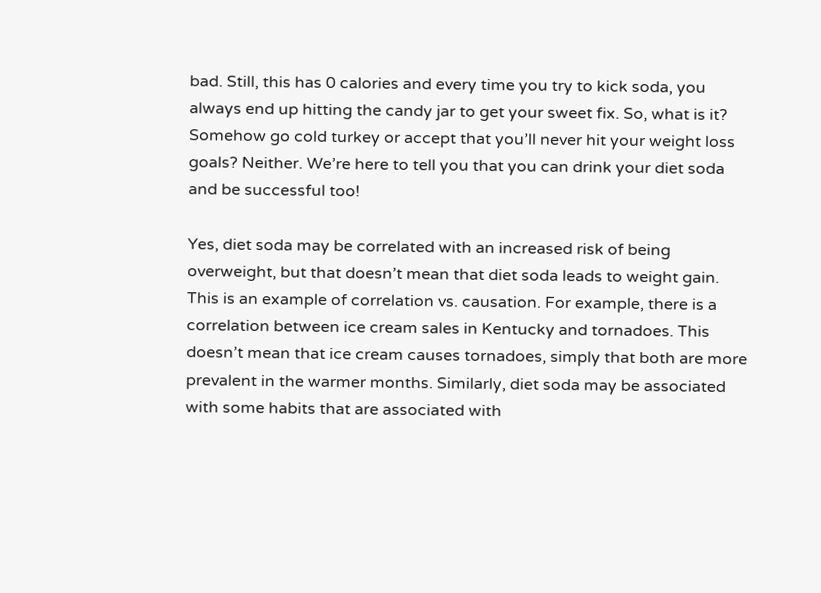bad. Still, this has 0 calories and every time you try to kick soda, you always end up hitting the candy jar to get your sweet fix. So, what is it? Somehow go cold turkey or accept that you’ll never hit your weight loss goals? Neither. We’re here to tell you that you can drink your diet soda and be successful too!

Yes, diet soda may be correlated with an increased risk of being overweight, but that doesn’t mean that diet soda leads to weight gain. This is an example of correlation vs. causation. For example, there is a correlation between ice cream sales in Kentucky and tornadoes. This doesn’t mean that ice cream causes tornadoes, simply that both are more prevalent in the warmer months. Similarly, diet soda may be associated with some habits that are associated with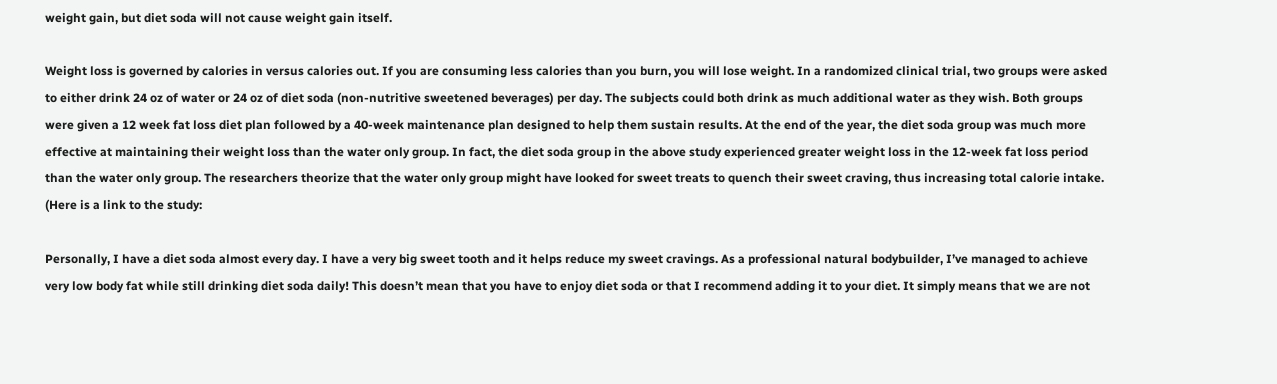weight gain, but diet soda will not cause weight gain itself.

Weight loss is governed by calories in versus calories out. If you are consuming less calories than you burn, you will lose weight. In a randomized clinical trial, two groups were asked to either drink 24 oz of water or 24 oz of diet soda (non-nutritive sweetened beverages) per day. The subjects could both drink as much additional water as they wish. Both groups were given a 12 week fat loss diet plan followed by a 40-week maintenance plan designed to help them sustain results. At the end of the year, the diet soda group was much more effective at maintaining their weight loss than the water only group. In fact, the diet soda group in the above study experienced greater weight loss in the 12-week fat loss period than the water only group. The researchers theorize that the water only group might have looked for sweet treats to quench their sweet craving, thus increasing total calorie intake. (Here is a link to the study:

Personally, I have a diet soda almost every day. I have a very big sweet tooth and it helps reduce my sweet cravings. As a professional natural bodybuilder, I’ve managed to achieve very low body fat while still drinking diet soda daily! This doesn’t mean that you have to enjoy diet soda or that I recommend adding it to your diet. It simply means that we are not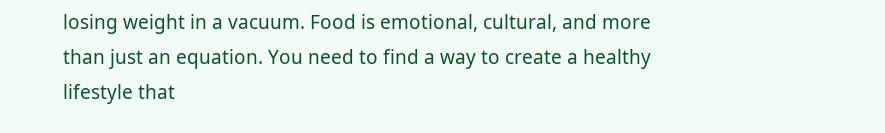losing weight in a vacuum. Food is emotional, cultural, and more than just an equation. You need to find a way to create a healthy lifestyle that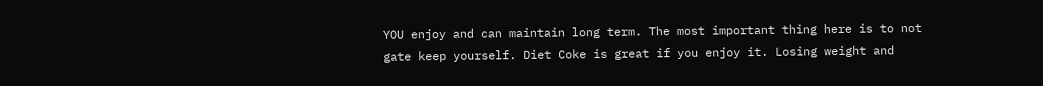YOU enjoy and can maintain long term. The most important thing here is to not gate keep yourself. Diet Coke is great if you enjoy it. Losing weight and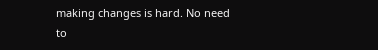making changes is hard. No need to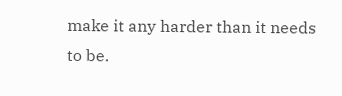make it any harder than it needs to be.